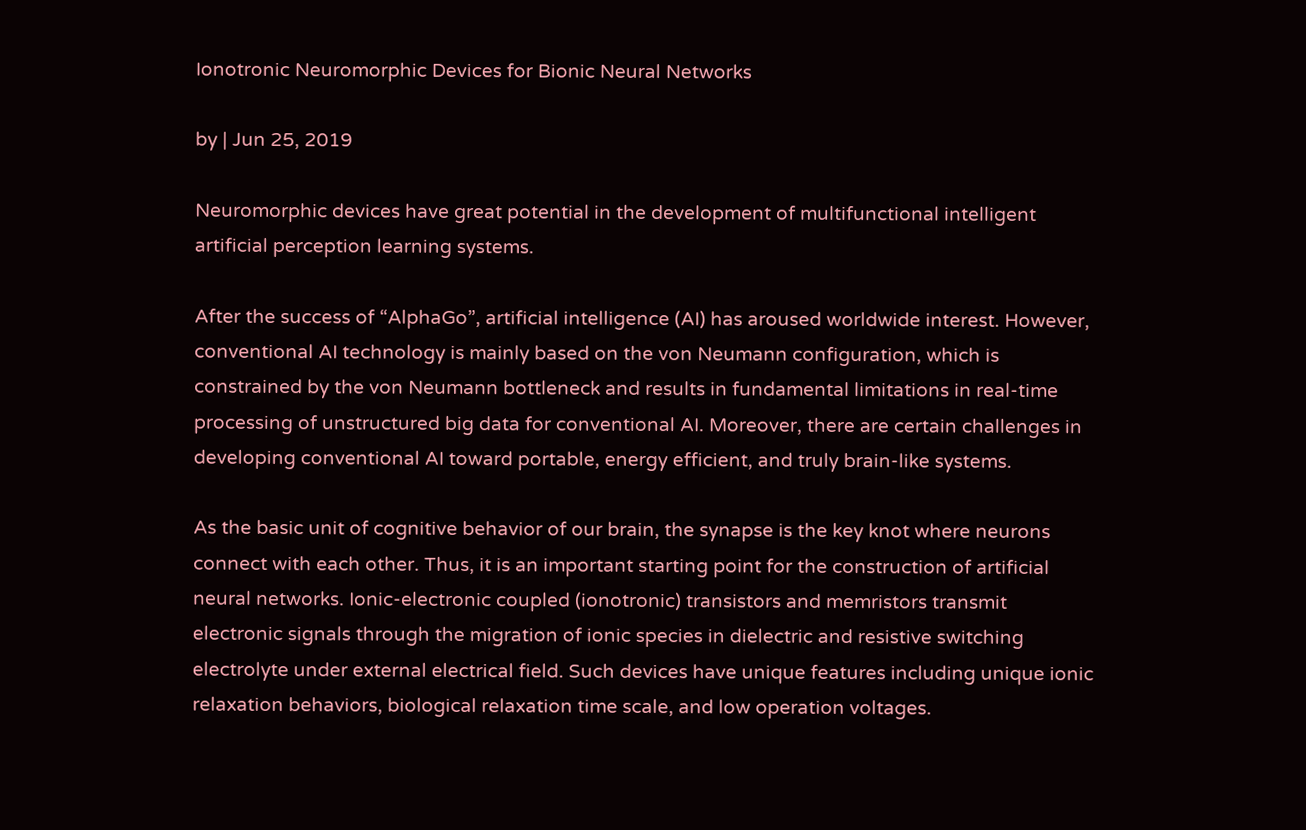Ionotronic Neuromorphic Devices for Bionic Neural Networks

by | Jun 25, 2019

Neuromorphic devices have great potential in the development of multifunctional intelligent artificial perception learning systems.

After the success of “AlphaGo”, artificial intelligence (AI) has aroused worldwide interest. However, conventional AI technology is mainly based on the von Neumann configuration, which is constrained by the von Neumann bottleneck and results in fundamental limitations in real-time processing of unstructured big data for conventional AI. Moreover, there are certain challenges in developing conventional AI toward portable, energy efficient, and truly brain-like systems.

As the basic unit of cognitive behavior of our brain, the synapse is the key knot where neurons connect with each other. Thus, it is an important starting point for the construction of artificial neural networks. Ionic-electronic coupled (ionotronic) transistors and memristors transmit electronic signals through the migration of ionic species in dielectric and resistive switching electrolyte under external electrical field. Such devices have unique features including unique ionic relaxation behaviors, biological relaxation time scale, and low operation voltages.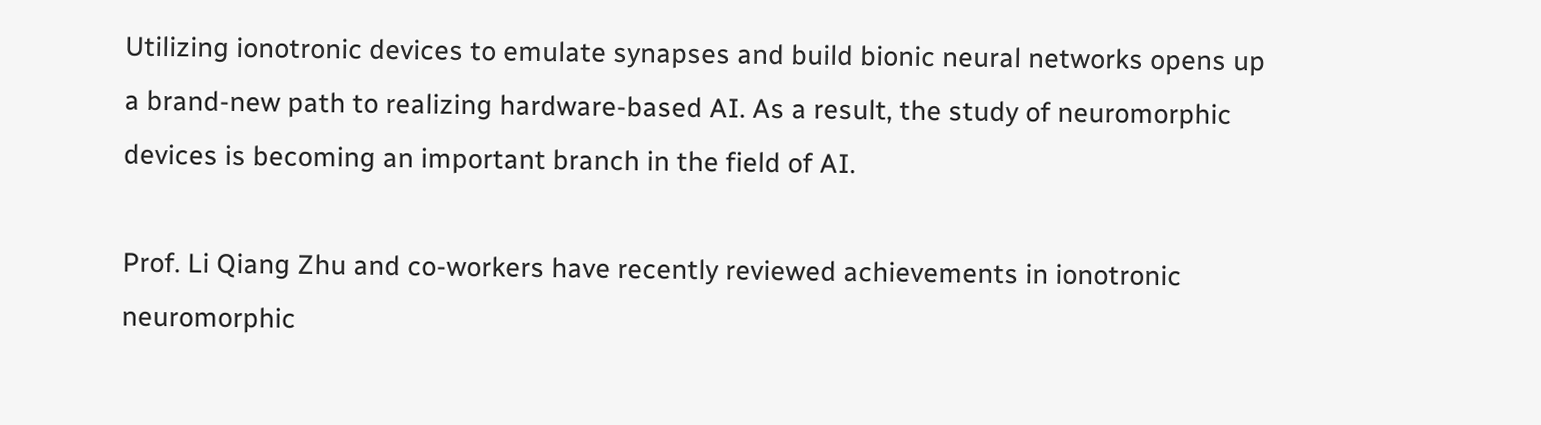Utilizing ionotronic devices to emulate synapses and build bionic neural networks opens up a brand-new path to realizing hardware-based AI. As a result, the study of neuromorphic devices is becoming an important branch in the field of AI.

Prof. Li Qiang Zhu and co-workers have recently reviewed achievements in ionotronic neuromorphic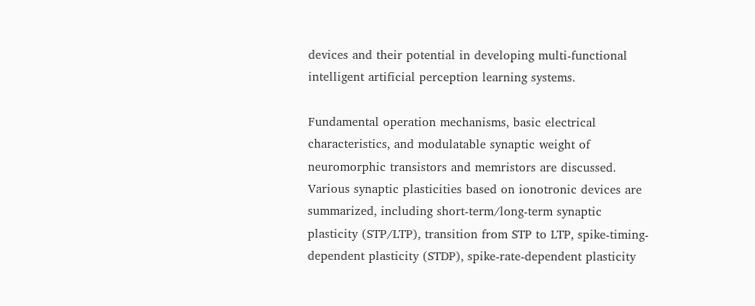devices and their potential in developing multi-functional intelligent artificial perception learning systems.

Fundamental operation mechanisms, basic electrical characteristics, and modulatable synaptic weight of neuromorphic transistors and memristors are discussed. Various synaptic plasticities based on ionotronic devices are summarized, including short-term/long-term synaptic plasticity (STP/LTP), transition from STP to LTP, spike-timing-dependent plasticity (STDP), spike-rate-dependent plasticity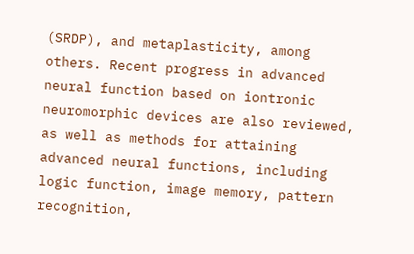(SRDP), and metaplasticity, among others. Recent progress in advanced neural function based on iontronic neuromorphic devices are also reviewed, as well as methods for attaining advanced neural functions, including logic function, image memory, pattern recognition,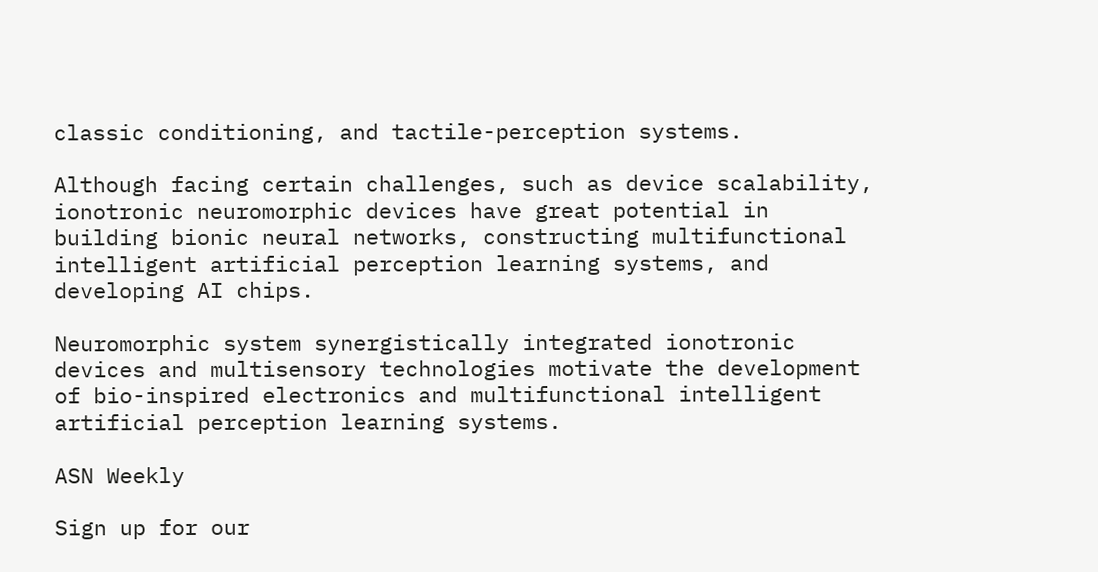classic conditioning, and tactile-perception systems.

Although facing certain challenges, such as device scalability, ionotronic neuromorphic devices have great potential in building bionic neural networks, constructing multifunctional intelligent artificial perception learning systems, and developing AI chips.

Neuromorphic system synergistically integrated ionotronic devices and multisensory technologies motivate the development of bio-inspired electronics and multifunctional intelligent artificial perception learning systems.

ASN Weekly

Sign up for our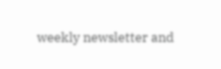weekly newsletter and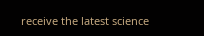receive the latest science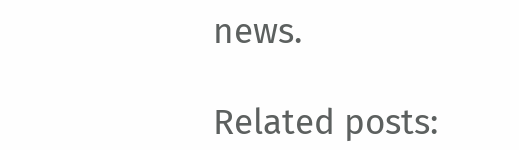news.

Related posts: